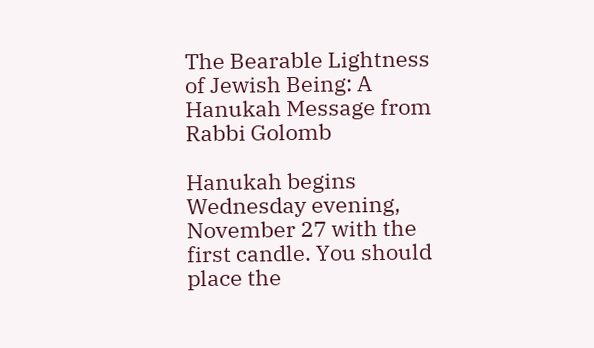The Bearable Lightness of Jewish Being: A Hanukah Message from Rabbi Golomb

Hanukah begins Wednesday evening, November 27 with the first candle. You should place the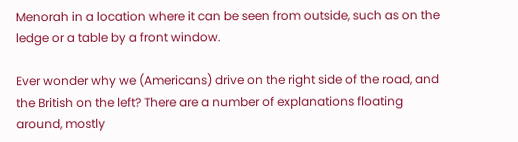Menorah in a location where it can be seen from outside, such as on the ledge or a table by a front window.

Ever wonder why we (Americans) drive on the right side of the road, and the British on the left? There are a number of explanations floating around, mostly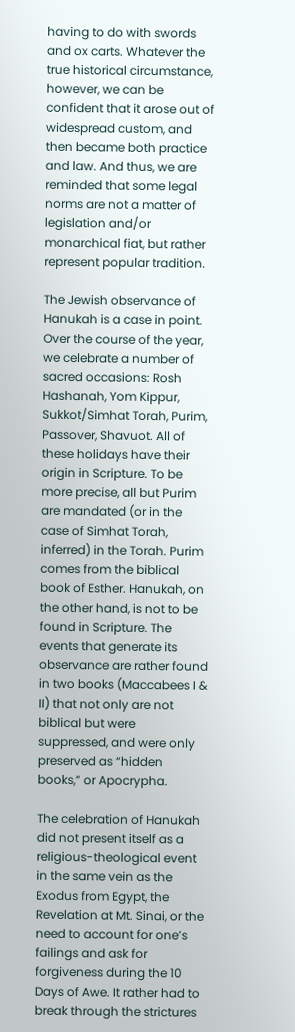having to do with swords and ox carts. Whatever the true historical circumstance, however, we can be confident that it arose out of widespread custom, and then became both practice and law. And thus, we are reminded that some legal norms are not a matter of legislation and/or monarchical fiat, but rather represent popular tradition.

The Jewish observance of Hanukah is a case in point. Over the course of the year, we celebrate a number of sacred occasions: Rosh Hashanah, Yom Kippur, Sukkot/Simhat Torah, Purim, Passover, Shavuot. All of these holidays have their origin in Scripture. To be more precise, all but Purim are mandated (or in the case of Simhat Torah, inferred) in the Torah. Purim comes from the biblical book of Esther. Hanukah, on the other hand, is not to be found in Scripture. The events that generate its observance are rather found in two books (Maccabees I & II) that not only are not biblical but were suppressed, and were only preserved as “hidden books,” or Apocrypha.

The celebration of Hanukah did not present itself as a religious-theological event in the same vein as the Exodus from Egypt, the Revelation at Mt. Sinai, or the need to account for one’s failings and ask for forgiveness during the 10 Days of Awe. It rather had to break through the strictures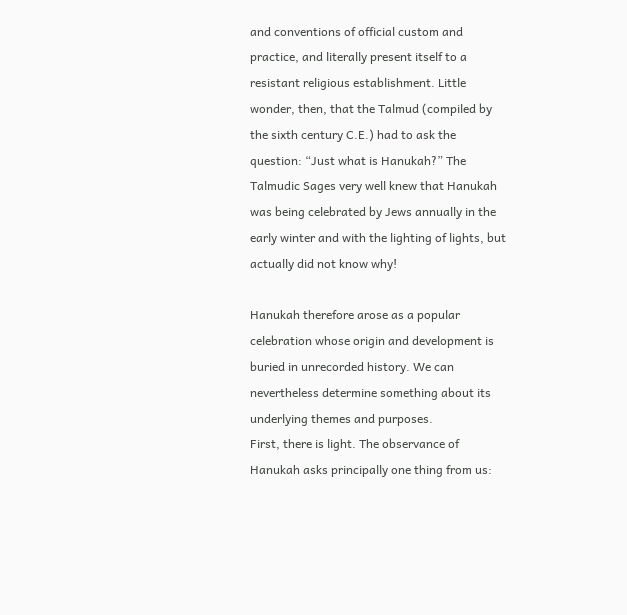and conventions of official custom and practice, and literally present itself to a resistant religious establishment. Little wonder, then, that the Talmud (compiled by the sixth century C.E.) had to ask the question: “Just what is Hanukah?” The Talmudic Sages very well knew that Hanukah was being celebrated by Jews annually in the early winter and with the lighting of lights, but actually did not know why!

Hanukah therefore arose as a popular celebration whose origin and development is buried in unrecorded history. We can nevertheless determine something about its underlying themes and purposes.
First, there is light. The observance of Hanukah asks principally one thing from us: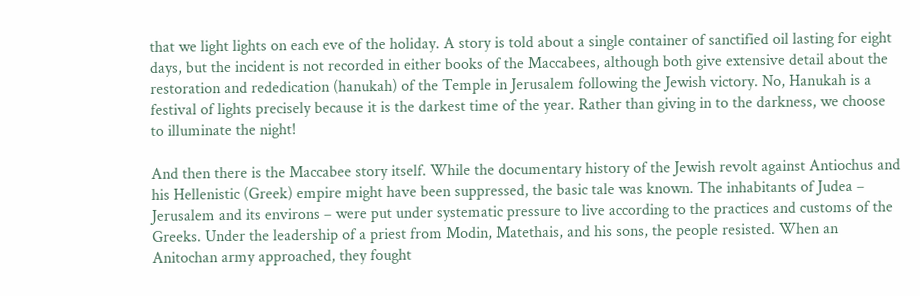that we light lights on each eve of the holiday. A story is told about a single container of sanctified oil lasting for eight days, but the incident is not recorded in either books of the Maccabees, although both give extensive detail about the restoration and rededication (hanukah) of the Temple in Jerusalem following the Jewish victory. No, Hanukah is a festival of lights precisely because it is the darkest time of the year. Rather than giving in to the darkness, we choose to illuminate the night!

And then there is the Maccabee story itself. While the documentary history of the Jewish revolt against Antiochus and his Hellenistic (Greek) empire might have been suppressed, the basic tale was known. The inhabitants of Judea – Jerusalem and its environs – were put under systematic pressure to live according to the practices and customs of the Greeks. Under the leadership of a priest from Modin, Matethais, and his sons, the people resisted. When an Anitochan army approached, they fought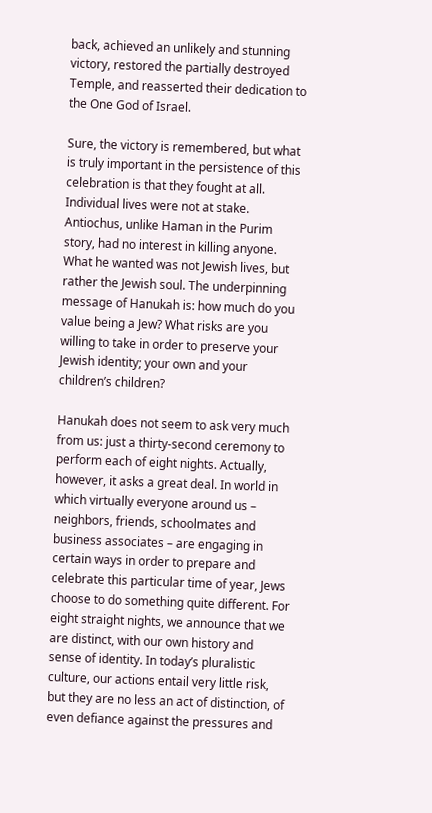back, achieved an unlikely and stunning victory, restored the partially destroyed Temple, and reasserted their dedication to the One God of Israel.

Sure, the victory is remembered, but what is truly important in the persistence of this celebration is that they fought at all. Individual lives were not at stake. Antiochus, unlike Haman in the Purim story, had no interest in killing anyone. What he wanted was not Jewish lives, but rather the Jewish soul. The underpinning message of Hanukah is: how much do you value being a Jew? What risks are you willing to take in order to preserve your Jewish identity; your own and your children’s children?

Hanukah does not seem to ask very much from us: just a thirty-second ceremony to perform each of eight nights. Actually, however, it asks a great deal. In world in which virtually everyone around us – neighbors, friends, schoolmates and business associates – are engaging in certain ways in order to prepare and celebrate this particular time of year, Jews choose to do something quite different. For eight straight nights, we announce that we are distinct, with our own history and sense of identity. In today’s pluralistic culture, our actions entail very little risk, but they are no less an act of distinction, of even defiance against the pressures and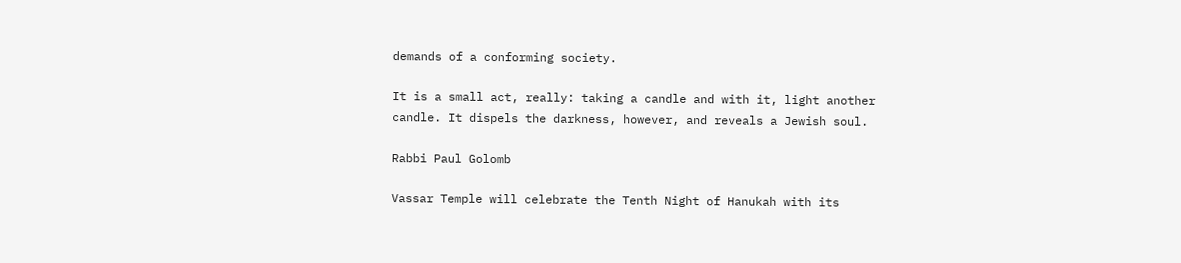demands of a conforming society.

It is a small act, really: taking a candle and with it, light another candle. It dispels the darkness, however, and reveals a Jewish soul.

Rabbi Paul Golomb

Vassar Temple will celebrate the Tenth Night of Hanukah with its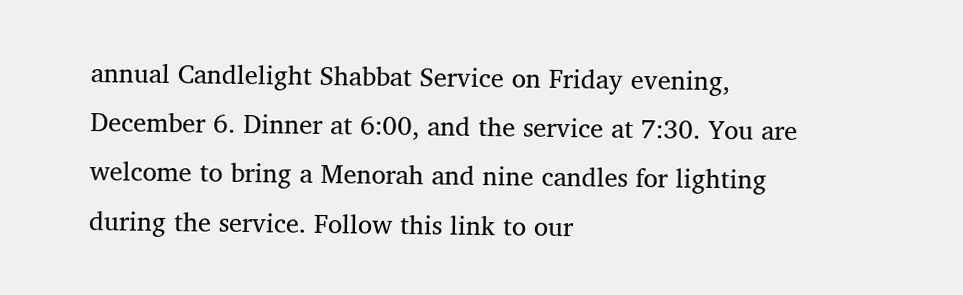annual Candlelight Shabbat Service on Friday evening, December 6. Dinner at 6:00, and the service at 7:30. You are welcome to bring a Menorah and nine candles for lighting during the service. Follow this link to our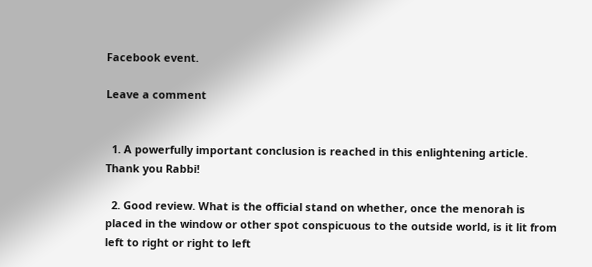Facebook event.

Leave a comment


  1. A powerfully important conclusion is reached in this enlightening article. Thank you Rabbi!

  2. Good review. What is the official stand on whether, once the menorah is placed in the window or other spot conspicuous to the outside world, is it lit from left to right or right to left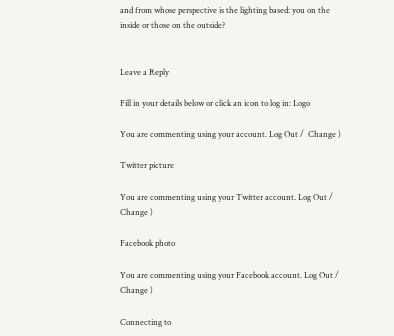and from whose perspective is the lighting based: you on the inside or those on the outside?


Leave a Reply

Fill in your details below or click an icon to log in: Logo

You are commenting using your account. Log Out /  Change )

Twitter picture

You are commenting using your Twitter account. Log Out /  Change )

Facebook photo

You are commenting using your Facebook account. Log Out /  Change )

Connecting to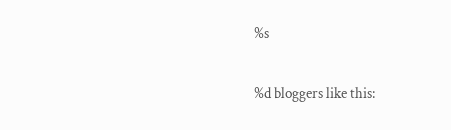%s

%d bloggers like this: